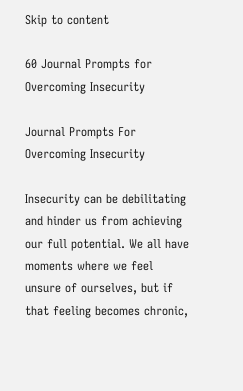Skip to content

60 Journal Prompts for Overcoming Insecurity

Journal Prompts For Overcoming Insecurity

Insecurity can be debilitating and hinder us from achieving our full potential. We all have moments where we feel unsure of ourselves, but if that feeling becomes chronic,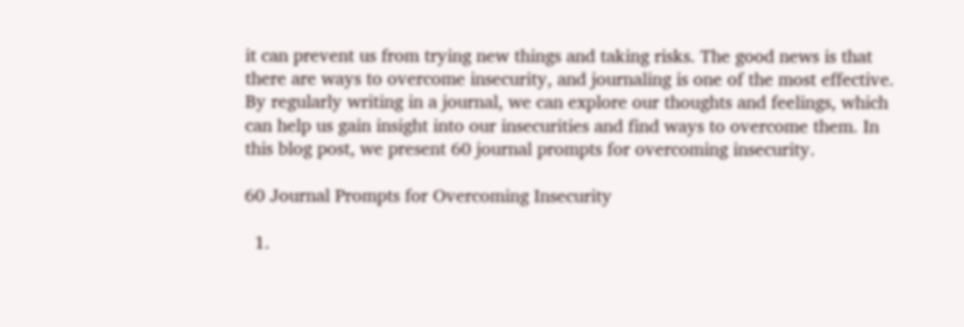it can prevent us from trying new things and taking risks. The good news is that there are ways to overcome insecurity, and journaling is one of the most effective. By regularly writing in a journal, we can explore our thoughts and feelings, which can help us gain insight into our insecurities and find ways to overcome them. In this blog post, we present 60 journal prompts for overcoming insecurity.

60 Journal Prompts for Overcoming Insecurity

  1.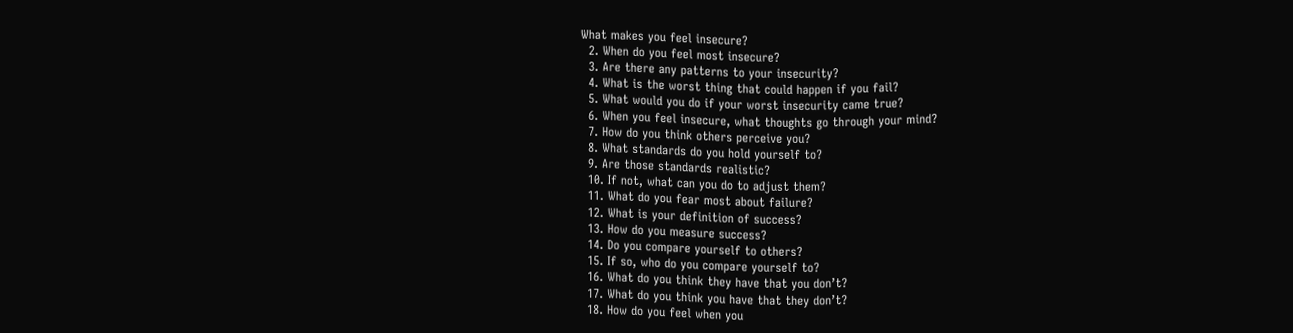What makes you feel insecure?
  2. When do you feel most insecure?
  3. Are there any patterns to your insecurity?
  4. What is the worst thing that could happen if you fail?
  5. What would you do if your worst insecurity came true?
  6. When you feel insecure, what thoughts go through your mind?
  7. How do you think others perceive you?
  8. What standards do you hold yourself to?
  9. Are those standards realistic?
  10. If not, what can you do to adjust them?
  11. What do you fear most about failure?
  12. What is your definition of success?
  13. How do you measure success?
  14. Do you compare yourself to others?
  15. If so, who do you compare yourself to?
  16. What do you think they have that you don’t?
  17. What do you think you have that they don’t?
  18. How do you feel when you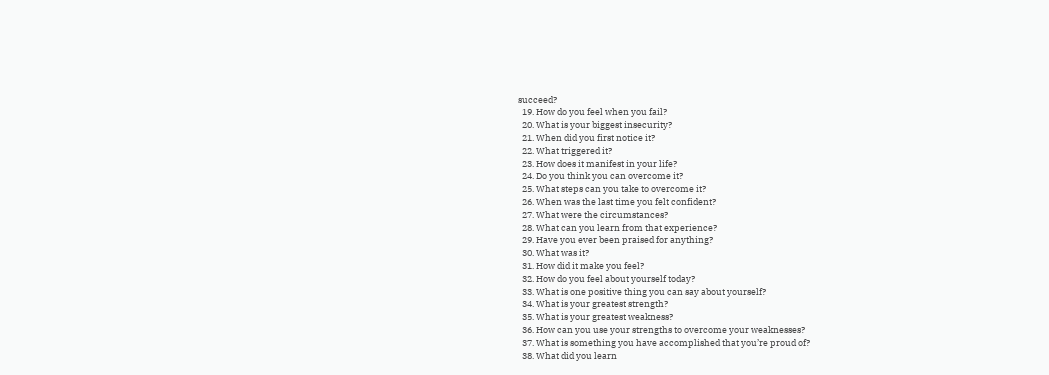succeed?
  19. How do you feel when you fail?
  20. What is your biggest insecurity?
  21. When did you first notice it?
  22. What triggered it?
  23. How does it manifest in your life?
  24. Do you think you can overcome it?
  25. What steps can you take to overcome it?
  26. When was the last time you felt confident?
  27. What were the circumstances?
  28. What can you learn from that experience?
  29. Have you ever been praised for anything?
  30. What was it?
  31. How did it make you feel?
  32. How do you feel about yourself today?
  33. What is one positive thing you can say about yourself?
  34. What is your greatest strength?
  35. What is your greatest weakness?
  36. How can you use your strengths to overcome your weaknesses?
  37. What is something you have accomplished that you’re proud of?
  38. What did you learn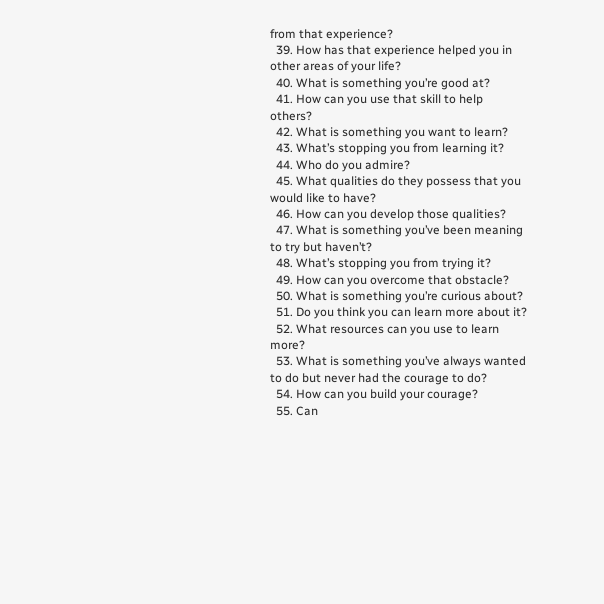from that experience?
  39. How has that experience helped you in other areas of your life?
  40. What is something you’re good at?
  41. How can you use that skill to help others?
  42. What is something you want to learn?
  43. What’s stopping you from learning it?
  44. Who do you admire?
  45. What qualities do they possess that you would like to have?
  46. How can you develop those qualities?
  47. What is something you’ve been meaning to try but haven’t?
  48. What’s stopping you from trying it?
  49. How can you overcome that obstacle?
  50. What is something you’re curious about?
  51. Do you think you can learn more about it?
  52. What resources can you use to learn more?
  53. What is something you’ve always wanted to do but never had the courage to do?
  54. How can you build your courage?
  55. Can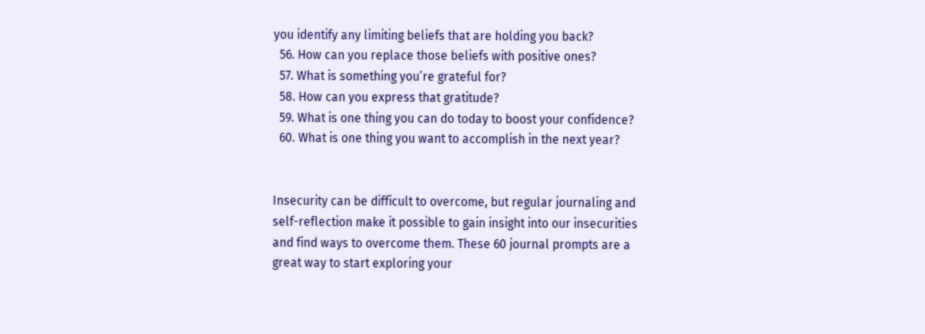you identify any limiting beliefs that are holding you back?
  56. How can you replace those beliefs with positive ones?
  57. What is something you’re grateful for?
  58. How can you express that gratitude?
  59. What is one thing you can do today to boost your confidence?
  60. What is one thing you want to accomplish in the next year?


Insecurity can be difficult to overcome, but regular journaling and self-reflection make it possible to gain insight into our insecurities and find ways to overcome them. These 60 journal prompts are a great way to start exploring your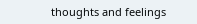thoughts and feelings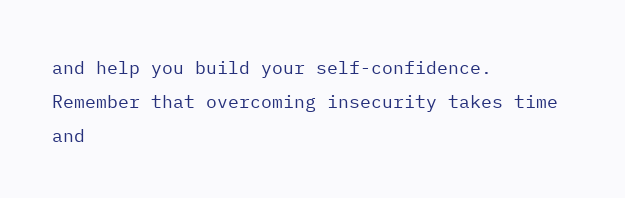and help you build your self-confidence. Remember that overcoming insecurity takes time and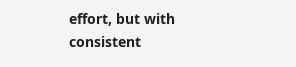effort, but with consistent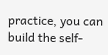practice, you can build the self-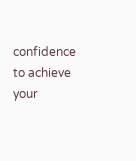confidence to achieve your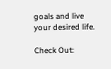goals and live your desired life.

Check Out: